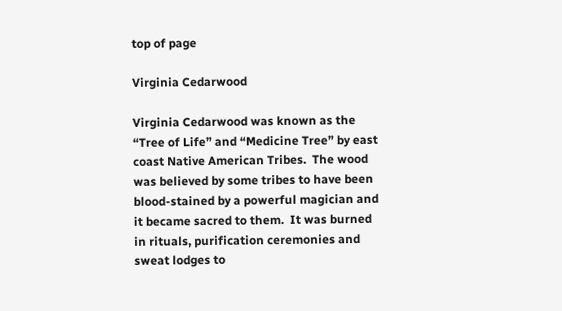top of page

Virginia Cedarwood

Virginia Cedarwood was known as the “Tree of Life” and “Medicine Tree” by east coast Native American Tribes.  The wood was believed by some tribes to have been blood-stained by a powerful magician and it became sacred to them.  It was burned in rituals, purification ceremonies and sweat lodges to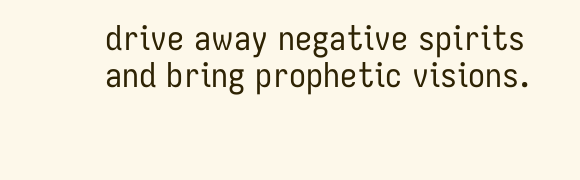drive away negative spirits and bring prophetic visions.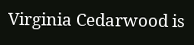Virginia Cedarwood is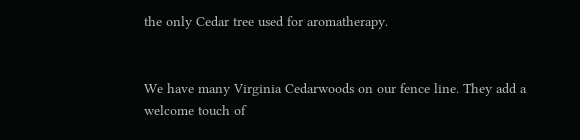the only Cedar tree used for aromatherapy.


We have many Virginia Cedarwoods on our fence line. They add a welcome touch of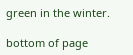green in the winter.

bottom of page